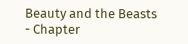Beauty and the Beasts - Chapter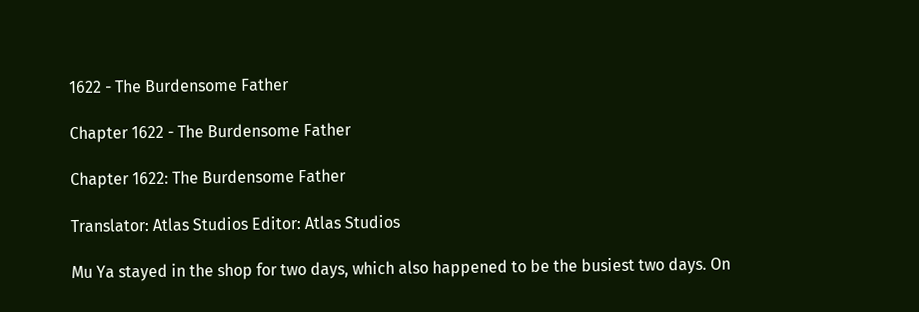1622 - The Burdensome Father

Chapter 1622 - The Burdensome Father

Chapter 1622: The Burdensome Father

Translator: Atlas Studios Editor: Atlas Studios

Mu Ya stayed in the shop for two days, which also happened to be the busiest two days. On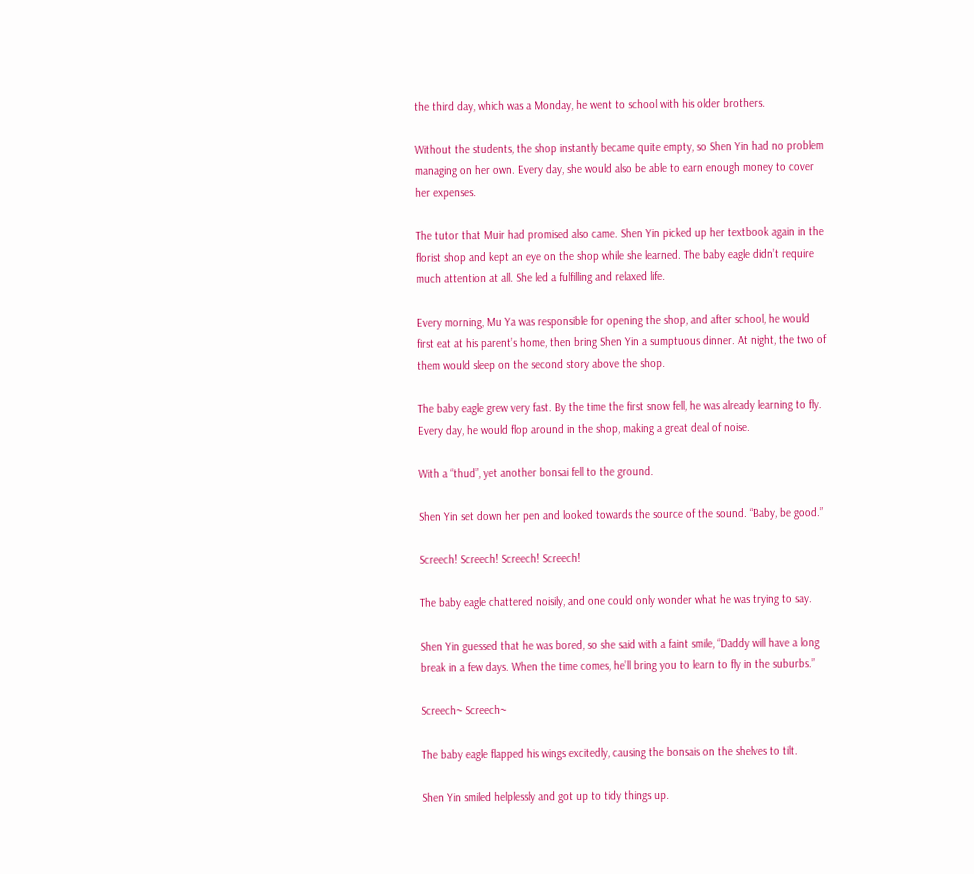the third day, which was a Monday, he went to school with his older brothers.

Without the students, the shop instantly became quite empty, so Shen Yin had no problem managing on her own. Every day, she would also be able to earn enough money to cover her expenses.

The tutor that Muir had promised also came. Shen Yin picked up her textbook again in the florist shop and kept an eye on the shop while she learned. The baby eagle didn’t require much attention at all. She led a fulfilling and relaxed life.

Every morning, Mu Ya was responsible for opening the shop, and after school, he would first eat at his parent’s home, then bring Shen Yin a sumptuous dinner. At night, the two of them would sleep on the second story above the shop.

The baby eagle grew very fast. By the time the first snow fell, he was already learning to fly. Every day, he would flop around in the shop, making a great deal of noise.

With a “thud”, yet another bonsai fell to the ground.

Shen Yin set down her pen and looked towards the source of the sound. “Baby, be good.”

Screech! Screech! Screech! Screech!

The baby eagle chattered noisily, and one could only wonder what he was trying to say.

Shen Yin guessed that he was bored, so she said with a faint smile, “Daddy will have a long break in a few days. When the time comes, he’ll bring you to learn to fly in the suburbs.”

Screech~ Screech~

The baby eagle flapped his wings excitedly, causing the bonsais on the shelves to tilt.

Shen Yin smiled helplessly and got up to tidy things up.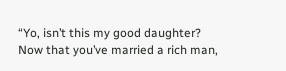“Yo, isn’t this my good daughter? Now that you’ve married a rich man,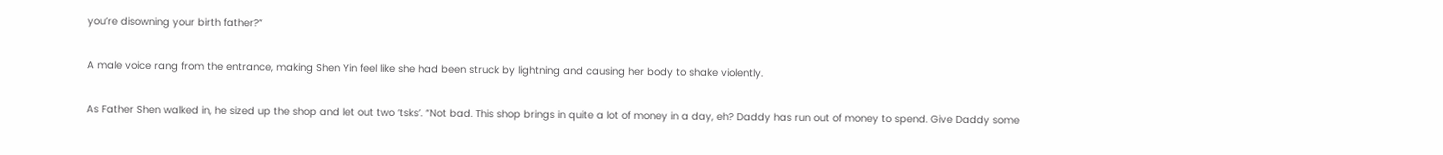you’re disowning your birth father?”

A male voice rang from the entrance, making Shen Yin feel like she had been struck by lightning and causing her body to shake violently.

As Father Shen walked in, he sized up the shop and let out two ‘tsks’. “Not bad. This shop brings in quite a lot of money in a day, eh? Daddy has run out of money to spend. Give Daddy some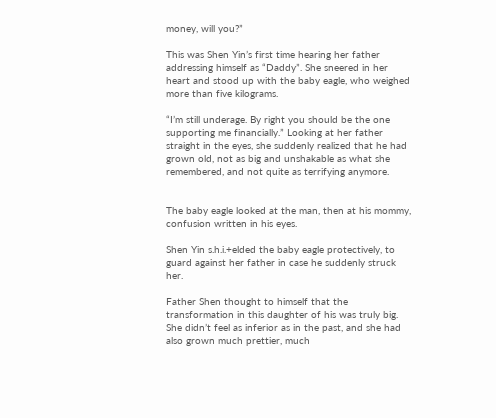money, will you?”

This was Shen Yin’s first time hearing her father addressing himself as “Daddy”. She sneered in her heart and stood up with the baby eagle, who weighed more than five kilograms.

“I’m still underage. By right you should be the one supporting me financially.” Looking at her father straight in the eyes, she suddenly realized that he had grown old, not as big and unshakable as what she remembered, and not quite as terrifying anymore.


The baby eagle looked at the man, then at his mommy, confusion written in his eyes.

Shen Yin s.h.i.+elded the baby eagle protectively, to guard against her father in case he suddenly struck her.

Father Shen thought to himself that the transformation in this daughter of his was truly big. She didn’t feel as inferior as in the past, and she had also grown much prettier, much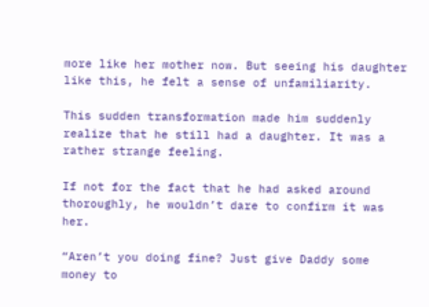more like her mother now. But seeing his daughter like this, he felt a sense of unfamiliarity.

This sudden transformation made him suddenly realize that he still had a daughter. It was a rather strange feeling.

If not for the fact that he had asked around thoroughly, he wouldn’t dare to confirm it was her.

“Aren’t you doing fine? Just give Daddy some money to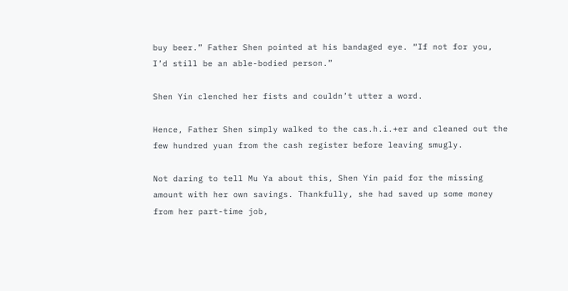buy beer.” Father Shen pointed at his bandaged eye. “If not for you, I’d still be an able-bodied person.”

Shen Yin clenched her fists and couldn’t utter a word.

Hence, Father Shen simply walked to the cas.h.i.+er and cleaned out the few hundred yuan from the cash register before leaving smugly.

Not daring to tell Mu Ya about this, Shen Yin paid for the missing amount with her own savings. Thankfully, she had saved up some money from her part-time job,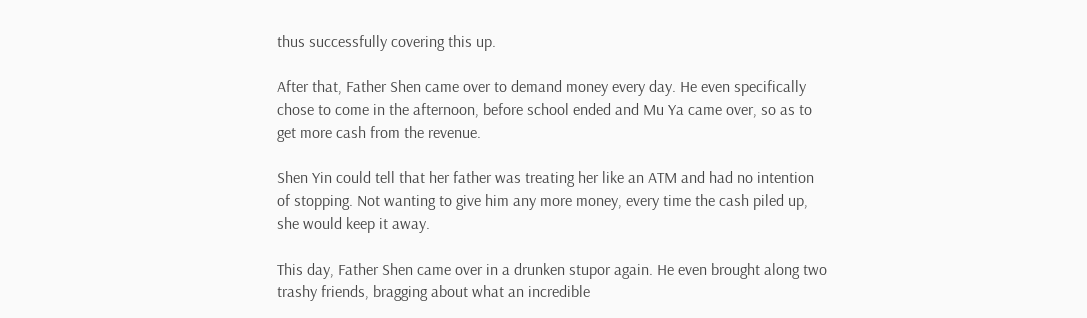thus successfully covering this up.

After that, Father Shen came over to demand money every day. He even specifically chose to come in the afternoon, before school ended and Mu Ya came over, so as to get more cash from the revenue.

Shen Yin could tell that her father was treating her like an ATM and had no intention of stopping. Not wanting to give him any more money, every time the cash piled up, she would keep it away.

This day, Father Shen came over in a drunken stupor again. He even brought along two trashy friends, bragging about what an incredible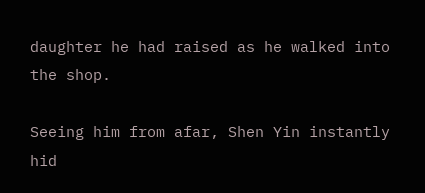daughter he had raised as he walked into the shop.

Seeing him from afar, Shen Yin instantly hid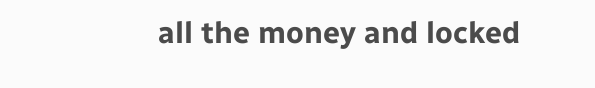all the money and locked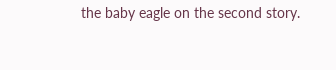the baby eagle on the second story.